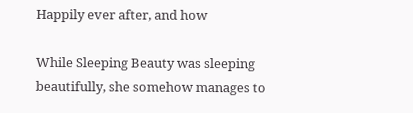Happily ever after, and how

While Sleeping Beauty was sleeping beautifully, she somehow manages to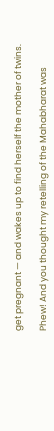get pregnant — and wakes up to find herself the mother of twins.

Phew! And you thought my retelling of the Mahabharat was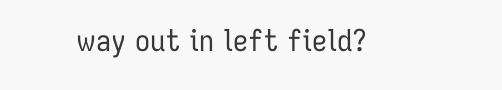way out in left field?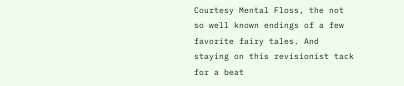Courtesy Mental Floss, the not so well known endings of a few favorite fairy tales. And staying on this revisionist tack for a beat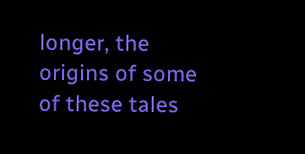longer, the origins of some of these tales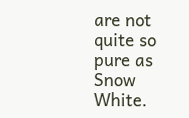are not quite so pure as Snow White.